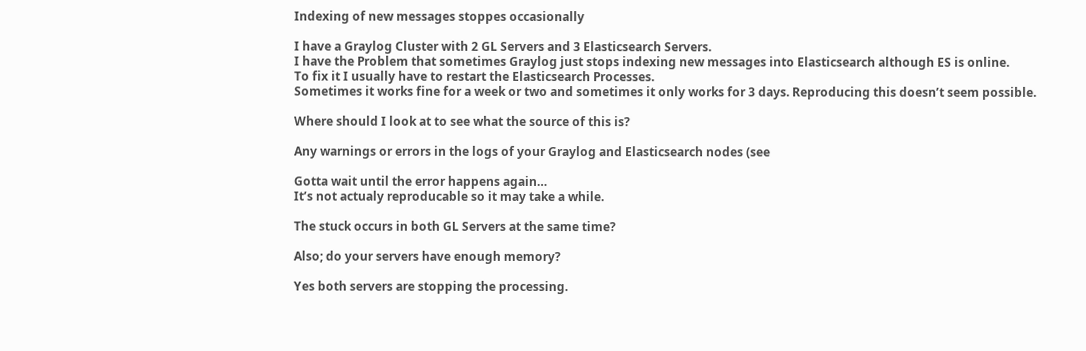Indexing of new messages stoppes occasionally

I have a Graylog Cluster with 2 GL Servers and 3 Elasticsearch Servers.
I have the Problem that sometimes Graylog just stops indexing new messages into Elasticsearch although ES is online.
To fix it I usually have to restart the Elasticsearch Processes.
Sometimes it works fine for a week or two and sometimes it only works for 3 days. Reproducing this doesn’t seem possible.

Where should I look at to see what the source of this is?

Any warnings or errors in the logs of your Graylog and Elasticsearch nodes (see

Gotta wait until the error happens again…
It’s not actualy reproducable so it may take a while.

The stuck occurs in both GL Servers at the same time?

Also; do your servers have enough memory?

Yes both servers are stopping the processing.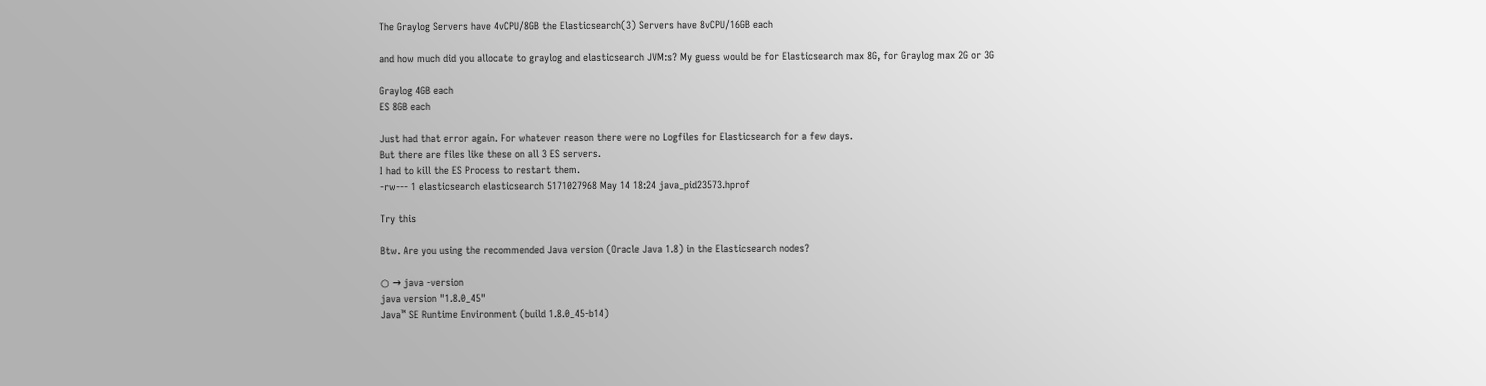The Graylog Servers have 4vCPU/8GB the Elasticsearch(3) Servers have 8vCPU/16GB each

and how much did you allocate to graylog and elasticsearch JVM:s? My guess would be for Elasticsearch max 8G, for Graylog max 2G or 3G

Graylog 4GB each
ES 8GB each

Just had that error again. For whatever reason there were no Logfiles for Elasticsearch for a few days.
But there are files like these on all 3 ES servers.
I had to kill the ES Process to restart them.
-rw--- 1 elasticsearch elasticsearch 5171027968 May 14 18:24 java_pid23573.hprof

Try this

Btw. Are you using the recommended Java version (Oracle Java 1.8) in the Elasticsearch nodes?

○ → java -version
java version "1.8.0_45"
Java™ SE Runtime Environment (build 1.8.0_45-b14)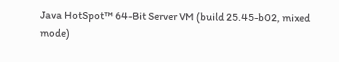Java HotSpot™ 64-Bit Server VM (build 25.45-b02, mixed mode)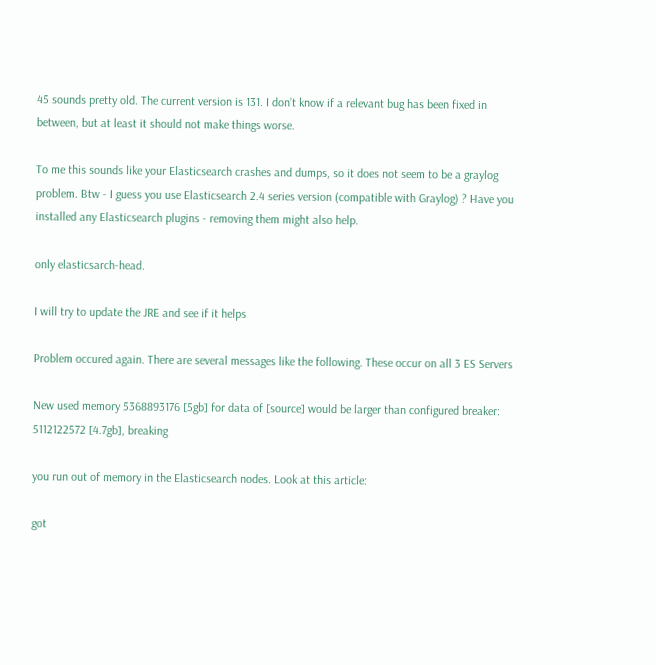45 sounds pretty old. The current version is 131. I don’t know if a relevant bug has been fixed in between, but at least it should not make things worse.

To me this sounds like your Elasticsearch crashes and dumps, so it does not seem to be a graylog problem. Btw - I guess you use Elasticsearch 2.4 series version (compatible with Graylog) ? Have you installed any Elasticsearch plugins - removing them might also help.

only elasticsarch-head.

I will try to update the JRE and see if it helps

Problem occured again. There are several messages like the following. These occur on all 3 ES Servers

New used memory 5368893176 [5gb] for data of [source] would be larger than configured breaker: 5112122572 [4.7gb], breaking

you run out of memory in the Elasticsearch nodes. Look at this article:

got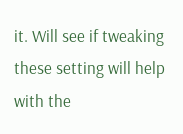it. Will see if tweaking these setting will help with the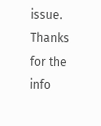issue.
Thanks for the info